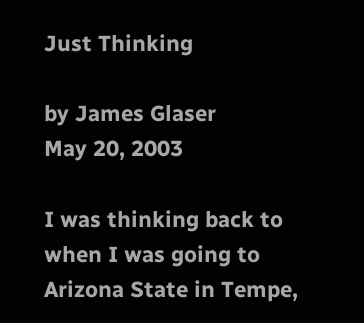Just Thinking

by James Glaser
May 20, 2003

I was thinking back to when I was going to Arizona State in Tempe,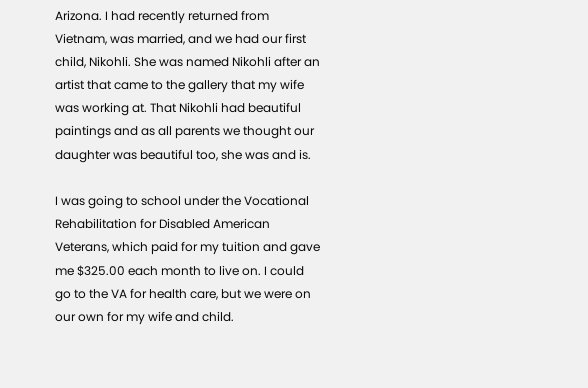Arizona. I had recently returned from Vietnam, was married, and we had our first child, Nikohli. She was named Nikohli after an artist that came to the gallery that my wife was working at. That Nikohli had beautiful paintings and as all parents we thought our daughter was beautiful too, she was and is.

I was going to school under the Vocational Rehabilitation for Disabled American Veterans, which paid for my tuition and gave me $325.00 each month to live on. I could go to the VA for health care, but we were on our own for my wife and child.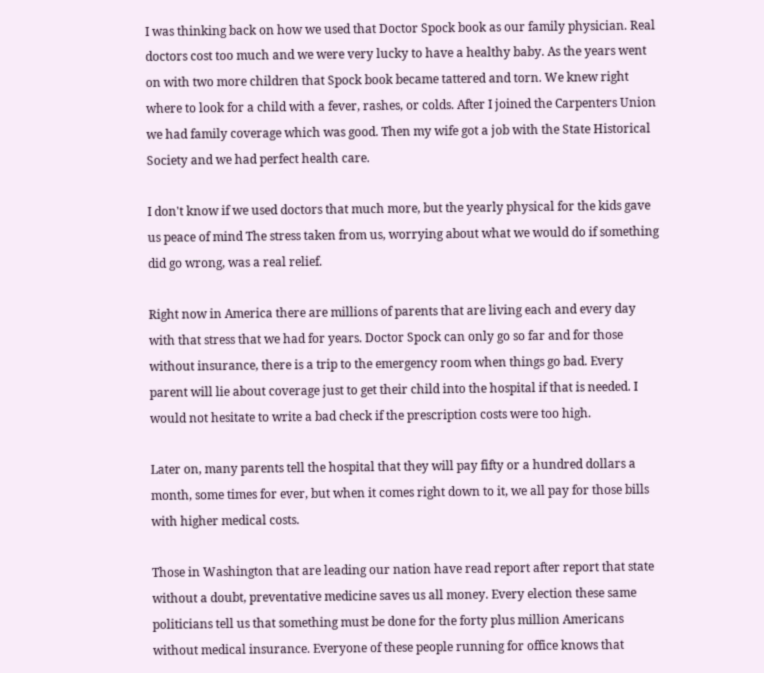I was thinking back on how we used that Doctor Spock book as our family physician. Real doctors cost too much and we were very lucky to have a healthy baby. As the years went on with two more children that Spock book became tattered and torn. We knew right where to look for a child with a fever, rashes, or colds. After I joined the Carpenters Union we had family coverage which was good. Then my wife got a job with the State Historical Society and we had perfect health care.

I don't know if we used doctors that much more, but the yearly physical for the kids gave us peace of mind The stress taken from us, worrying about what we would do if something did go wrong, was a real relief.

Right now in America there are millions of parents that are living each and every day with that stress that we had for years. Doctor Spock can only go so far and for those without insurance, there is a trip to the emergency room when things go bad. Every parent will lie about coverage just to get their child into the hospital if that is needed. I would not hesitate to write a bad check if the prescription costs were too high.

Later on, many parents tell the hospital that they will pay fifty or a hundred dollars a month, some times for ever, but when it comes right down to it, we all pay for those bills with higher medical costs.

Those in Washington that are leading our nation have read report after report that state without a doubt, preventative medicine saves us all money. Every election these same politicians tell us that something must be done for the forty plus million Americans without medical insurance. Everyone of these people running for office knows that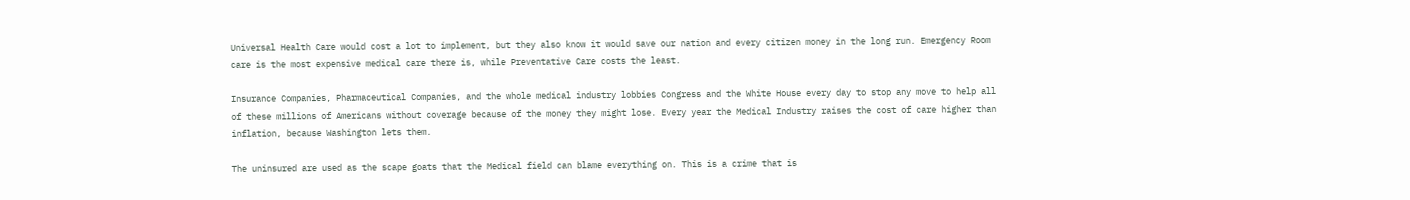Universal Health Care would cost a lot to implement, but they also know it would save our nation and every citizen money in the long run. Emergency Room care is the most expensive medical care there is, while Preventative Care costs the least.

Insurance Companies, Pharmaceutical Companies, and the whole medical industry lobbies Congress and the White House every day to stop any move to help all of these millions of Americans without coverage because of the money they might lose. Every year the Medical Industry raises the cost of care higher than inflation, because Washington lets them.

The uninsured are used as the scape goats that the Medical field can blame everything on. This is a crime that is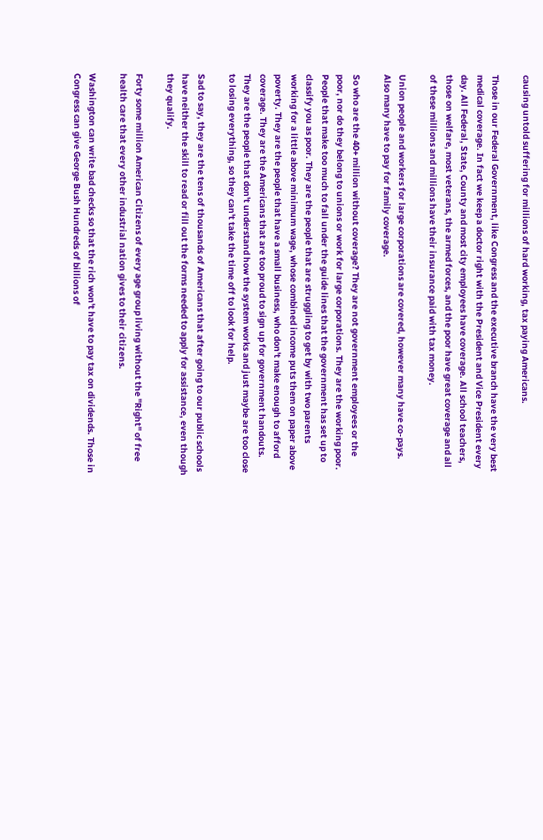causing untold suffering for millions of hard working, tax paying Americans.

Those in our Federal Government, like Congress and the executive branch have the very best medical coverage. In fact we keep a doctor right with the President and Vice President every day. All Federal, State, County and most city employees have coverage. All school teachers, those on welfare, most veterans, the armed forces, and the poor have great coverage and all of these millions and millions have their insurance paid with tax money.

Union people and workers for large corporations are covered, however many have co-pays. Also many have to pay for family coverage.

So who are the 40+ million without coverage? They are not government employees or the poor, nor do they belong to unions or work for large corporations. They are the working poor. People that make too much to fall under the guide lines that the government has set up to classify you as poor. They are the people that are struggling to get by with two parents working for a little above minimum wage, whose combined income puts them on paper above poverty. They are the people that have a small business, who don't make enough to afford coverage. They are the Americans that are too proud to sign up for government handouts. They are the people that don't understand how the system works and just maybe are too close to losing everything, so they can't take the time off to look for help.

Sad to say, they are the tens of thousands of Americans that after going to our public schools have neither the skill to read or fill out the forms needed to apply for assistance, even though they qualify.

Forty some million American Citizens of every age group living without the "Right" of free health care that every other industrial nation gives to their citizens.

Washington can write bad checks so that the rich won't have to pay tax on dividends. Those in Congress can give George Bush Hundreds of billions of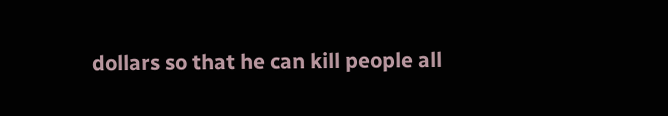dollars so that he can kill people all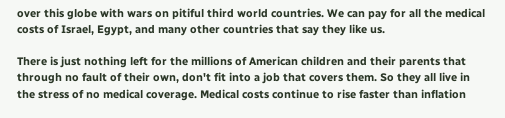over this globe with wars on pitiful third world countries. We can pay for all the medical costs of Israel, Egypt, and many other countries that say they like us.

There is just nothing left for the millions of American children and their parents that through no fault of their own, don't fit into a job that covers them. So they all live in the stress of no medical coverage. Medical costs continue to rise faster than inflation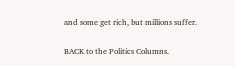and some get rich, but millions suffer.

BACK to the Politics Columns.